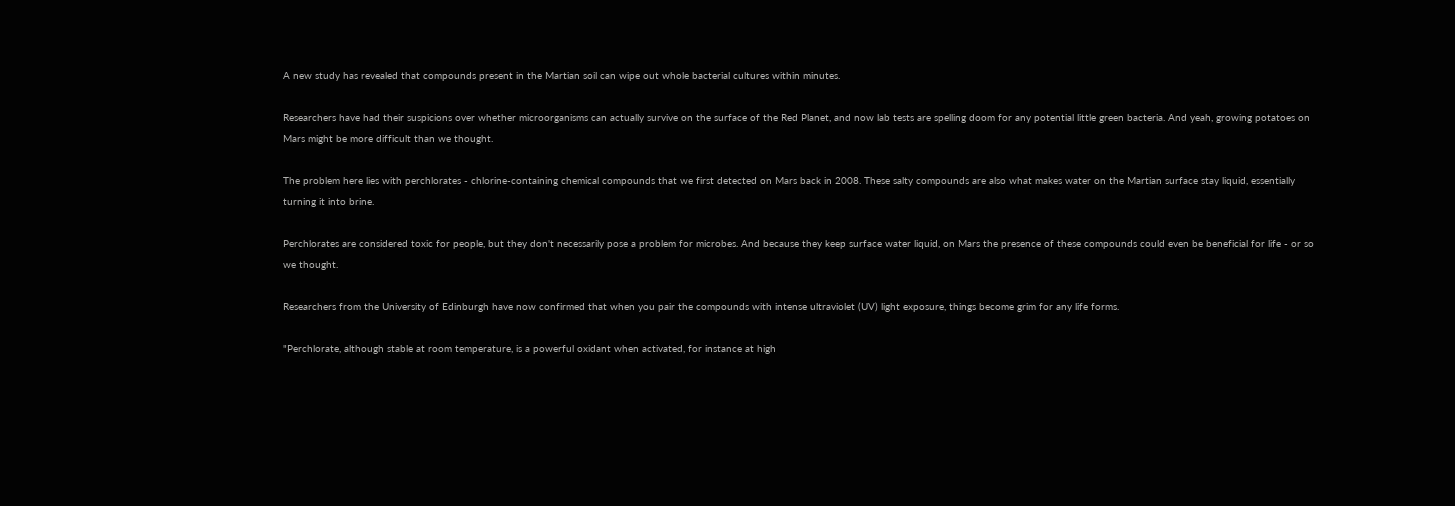A new study has revealed that compounds present in the Martian soil can wipe out whole bacterial cultures within minutes.

Researchers have had their suspicions over whether microorganisms can actually survive on the surface of the Red Planet, and now lab tests are spelling doom for any potential little green bacteria. And yeah, growing potatoes on Mars might be more difficult than we thought.

The problem here lies with perchlorates - chlorine-containing chemical compounds that we first detected on Mars back in 2008. These salty compounds are also what makes water on the Martian surface stay liquid, essentially turning it into brine.

Perchlorates are considered toxic for people, but they don't necessarily pose a problem for microbes. And because they keep surface water liquid, on Mars the presence of these compounds could even be beneficial for life - or so we thought.

Researchers from the University of Edinburgh have now confirmed that when you pair the compounds with intense ultraviolet (UV) light exposure, things become grim for any life forms.

"Perchlorate, although stable at room temperature, is a powerful oxidant when activated, for instance at high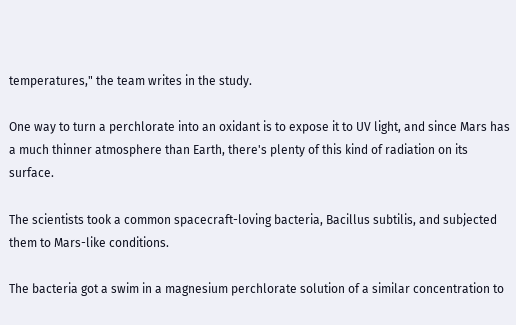temperatures," the team writes in the study.

One way to turn a perchlorate into an oxidant is to expose it to UV light, and since Mars has a much thinner atmosphere than Earth, there's plenty of this kind of radiation on its surface.

The scientists took a common spacecraft-loving bacteria, Bacillus subtilis, and subjected them to Mars-like conditions.

The bacteria got a swim in a magnesium perchlorate solution of a similar concentration to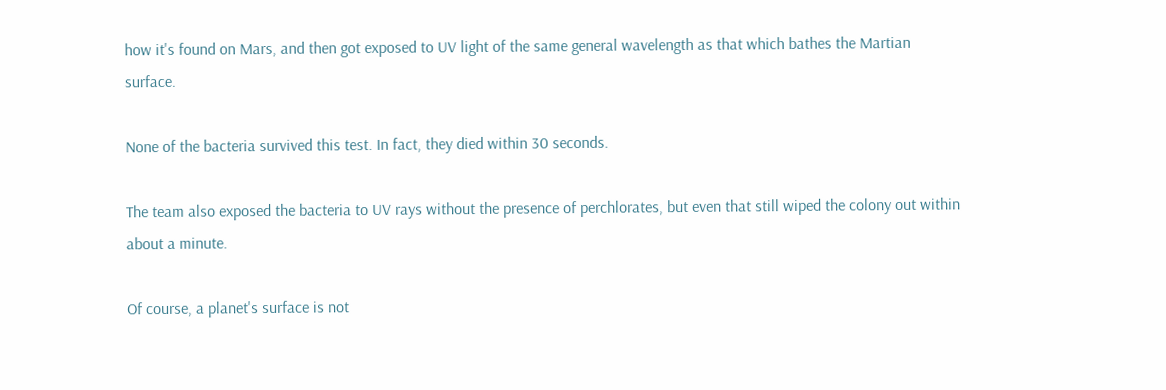how it's found on Mars, and then got exposed to UV light of the same general wavelength as that which bathes the Martian surface.

None of the bacteria survived this test. In fact, they died within 30 seconds.

The team also exposed the bacteria to UV rays without the presence of perchlorates, but even that still wiped the colony out within about a minute.

Of course, a planet's surface is not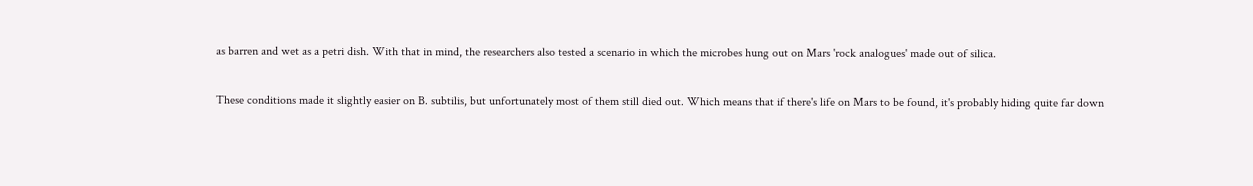as barren and wet as a petri dish. With that in mind, the researchers also tested a scenario in which the microbes hung out on Mars 'rock analogues' made out of silica.

These conditions made it slightly easier on B. subtilis, but unfortunately most of them still died out. Which means that if there's life on Mars to be found, it's probably hiding quite far down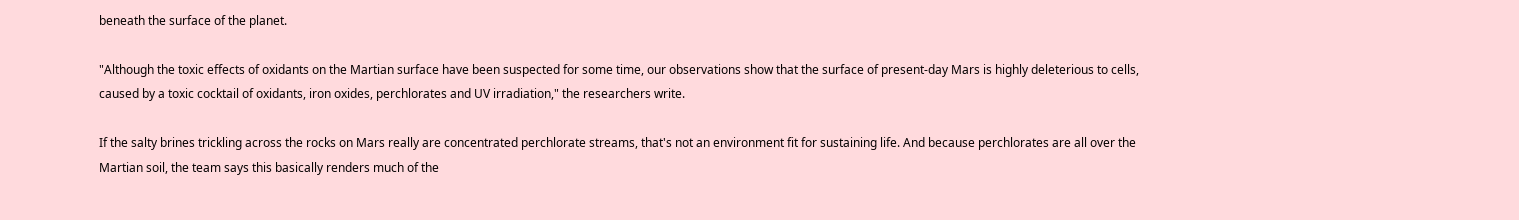beneath the surface of the planet.

"Although the toxic effects of oxidants on the Martian surface have been suspected for some time, our observations show that the surface of present-day Mars is highly deleterious to cells, caused by a toxic cocktail of oxidants, iron oxides, perchlorates and UV irradiation," the researchers write.

If the salty brines trickling across the rocks on Mars really are concentrated perchlorate streams, that's not an environment fit for sustaining life. And because perchlorates are all over the Martian soil, the team says this basically renders much of the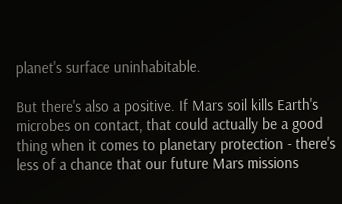planet's surface uninhabitable.

But there's also a positive. If Mars soil kills Earth's microbes on contact, that could actually be a good thing when it comes to planetary protection - there's less of a chance that our future Mars missions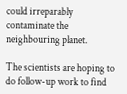could irreparably contaminate the neighbouring planet.

The scientists are hoping to do follow-up work to find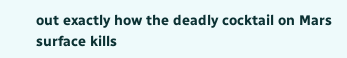out exactly how the deadly cocktail on Mars surface kills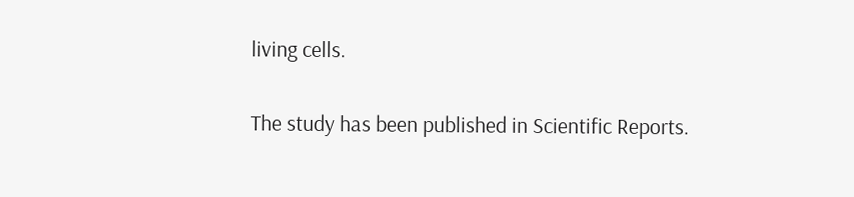living cells.

The study has been published in Scientific Reports.